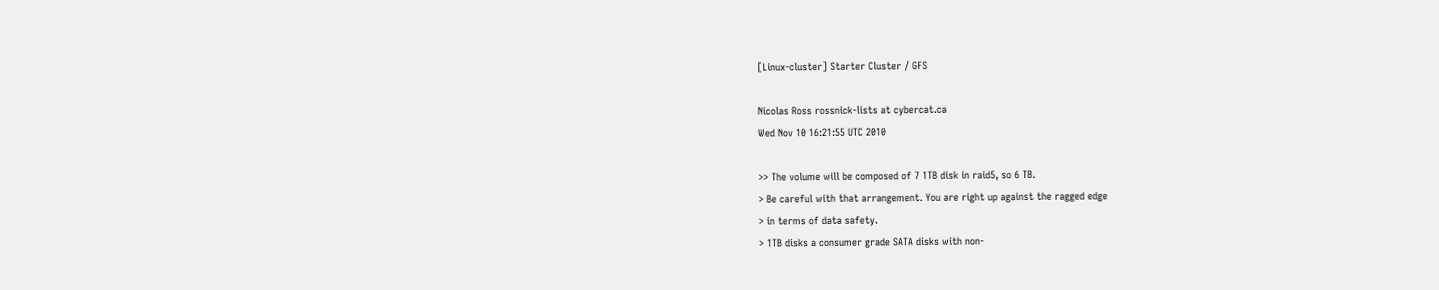[Linux-cluster] Starter Cluster / GFS

Nicolas Ross rossnick-lists at cybercat.ca
Wed Nov 10 16:21:55 UTC 2010

>> The volume will be composed of 7 1TB disk in raid5, so 6 TB.
> Be careful with that arrangement. You are right up against the ragged edge
> in terms of data safety.
> 1TB disks a consumer grade SATA disks with non-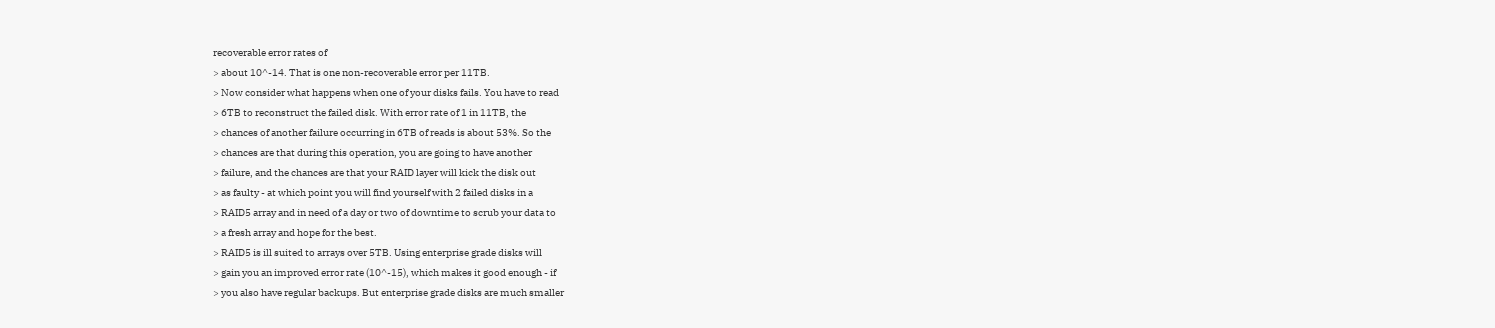recoverable error rates of
> about 10^-14. That is one non-recoverable error per 11TB.
> Now consider what happens when one of your disks fails. You have to read
> 6TB to reconstruct the failed disk. With error rate of 1 in 11TB, the
> chances of another failure occurring in 6TB of reads is about 53%. So the
> chances are that during this operation, you are going to have another
> failure, and the chances are that your RAID layer will kick the disk out
> as faulty - at which point you will find yourself with 2 failed disks in a
> RAID5 array and in need of a day or two of downtime to scrub your data to
> a fresh array and hope for the best.
> RAID5 is ill suited to arrays over 5TB. Using enterprise grade disks will
> gain you an improved error rate (10^-15), which makes it good enough - if
> you also have regular backups. But enterprise grade disks are much smaller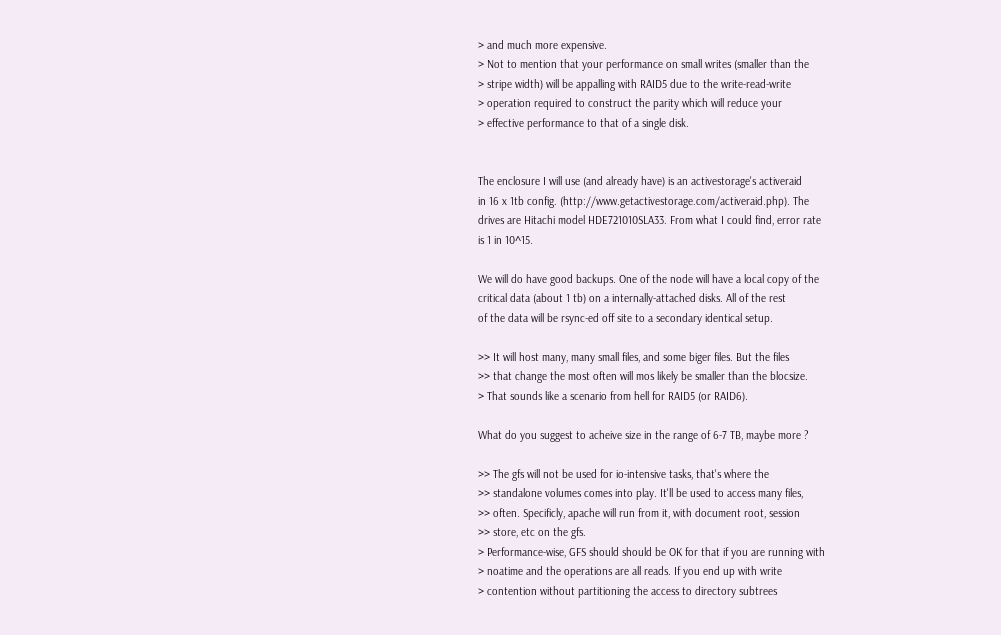> and much more expensive.
> Not to mention that your performance on small writes (smaller than the
> stripe width) will be appalling with RAID5 due to the write-read-write
> operation required to construct the parity which will reduce your
> effective performance to that of a single disk.


The enclosure I will use (and already have) is an activestorage's activeraid
in 16 x 1tb config. (http://www.getactivestorage.com/activeraid.php). The
drives are Hitachi model HDE721010SLA33. From what I could find, error rate
is 1 in 10^15.

We will do have good backups. One of the node will have a local copy of the
critical data (about 1 tb) on a internally-attached disks. All of the rest
of the data will be rsync-ed off site to a secondary identical setup.

>> It will host many, many small files, and some biger files. But the files
>> that change the most often will mos likely be smaller than the blocsize.
> That sounds like a scenario from hell for RAID5 (or RAID6).

What do you suggest to acheive size in the range of 6-7 TB, maybe more ?

>> The gfs will not be used for io-intensive tasks, that's where the
>> standalone volumes comes into play. It'll be used to access many files,
>> often. Specificly, apache will run from it, with document root, session
>> store, etc on the gfs.
> Performance-wise, GFS should should be OK for that if you are running with
> noatime and the operations are all reads. If you end up with write
> contention without partitioning the access to directory subtrees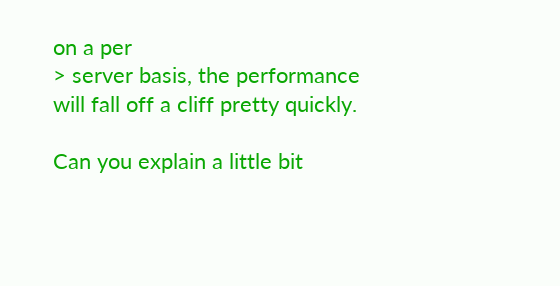on a per
> server basis, the performance will fall off a cliff pretty quickly.

Can you explain a little bit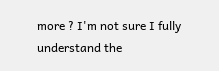more ? I'm not sure I fully understand the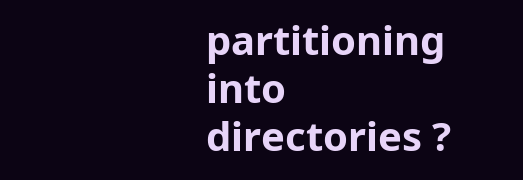partitioning into directories ?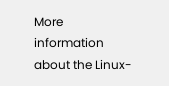More information about the Linux-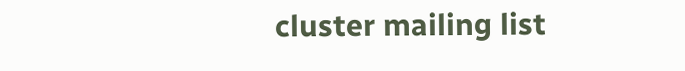cluster mailing list